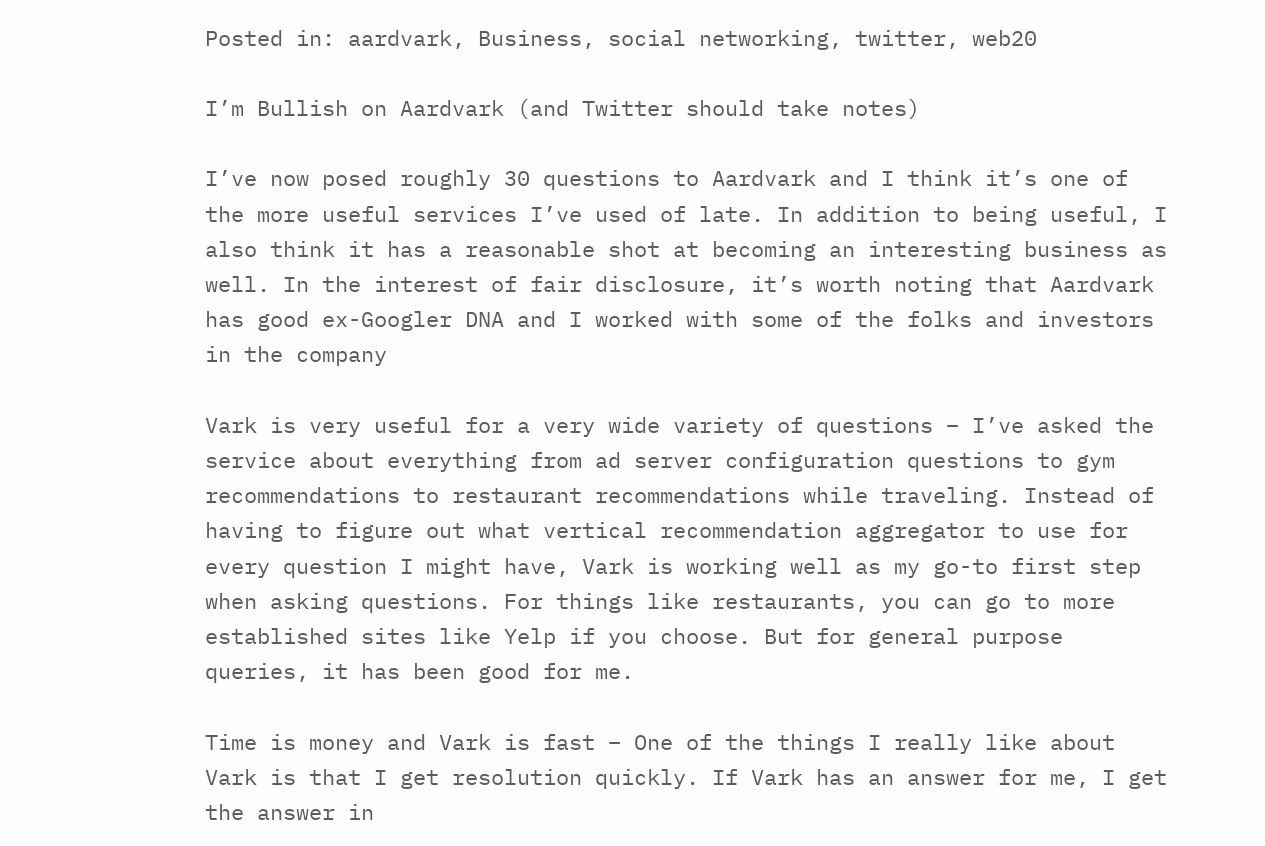Posted in: aardvark, Business, social networking, twitter, web20

I’m Bullish on Aardvark (and Twitter should take notes)

I’ve now posed roughly 30 questions to Aardvark and I think it’s one of the more useful services I’ve used of late. In addition to being useful, I also think it has a reasonable shot at becoming an interesting business as well. In the interest of fair disclosure, it’s worth noting that Aardvark has good ex-Googler DNA and I worked with some of the folks and investors in the company

Vark is very useful for a very wide variety of questions – I’ve asked the service about everything from ad server configuration questions to gym recommendations to restaurant recommendations while traveling. Instead of having to figure out what vertical recommendation aggregator to use for every question I might have, Vark is working well as my go-to first step when asking questions. For things like restaurants, you can go to more established sites like Yelp if you choose. But for general purpose queries, it has been good for me.

Time is money and Vark is fast – One of the things I really like about Vark is that I get resolution quickly. If Vark has an answer for me, I get the answer in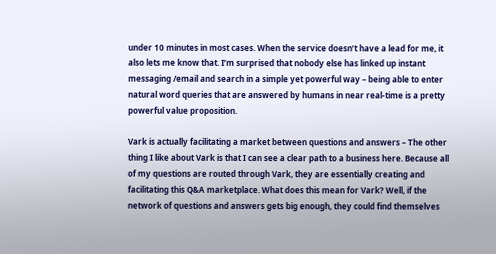under 10 minutes in most cases. When the service doesn’t have a lead for me, it also lets me know that. I’m surprised that nobody else has linked up instant messaging /email and search in a simple yet powerful way – being able to enter natural word queries that are answered by humans in near real-time is a pretty powerful value proposition.

Vark is actually facilitating a market between questions and answers – The other thing I like about Vark is that I can see a clear path to a business here. Because all of my questions are routed through Vark, they are essentially creating and facilitating this Q&A marketplace. What does this mean for Vark? Well, if the network of questions and answers gets big enough, they could find themselves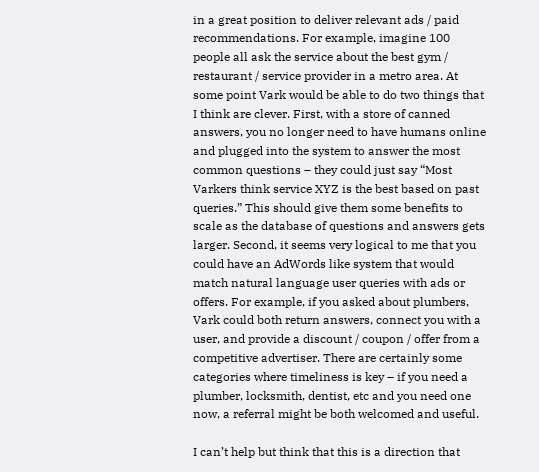in a great position to deliver relevant ads / paid recommendations. For example, imagine 100 people all ask the service about the best gym / restaurant / service provider in a metro area. At some point Vark would be able to do two things that I think are clever. First, with a store of canned answers, you no longer need to have humans online and plugged into the system to answer the most common questions – they could just say “Most Varkers think service XYZ is the best based on past queries.” This should give them some benefits to scale as the database of questions and answers gets larger. Second, it seems very logical to me that you could have an AdWords like system that would match natural language user queries with ads or offers. For example, if you asked about plumbers, Vark could both return answers, connect you with a user, and provide a discount / coupon / offer from a competitive advertiser. There are certainly some categories where timeliness is key – if you need a plumber, locksmith, dentist, etc and you need one now, a referral might be both welcomed and useful.

I can’t help but think that this is a direction that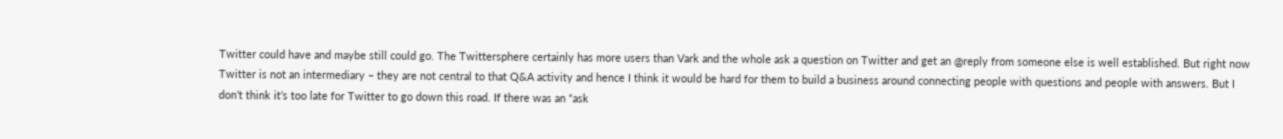Twitter could have and maybe still could go. The Twittersphere certainly has more users than Vark and the whole ask a question on Twitter and get an @reply from someone else is well established. But right now Twitter is not an intermediary – they are not central to that Q&A activity and hence I think it would be hard for them to build a business around connecting people with questions and people with answers. But I don’t think it’s too late for Twitter to go down this road. If there was an “ask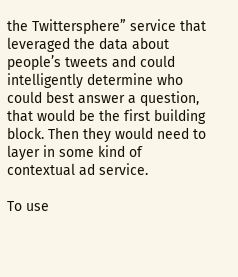the Twittersphere” service that leveraged the data about people’s tweets and could intelligently determine who could best answer a question, that would be the first building block. Then they would need to layer in some kind of contextual ad service.

To use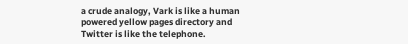a crude analogy, Vark is like a human powered yellow pages directory and Twitter is like the telephone.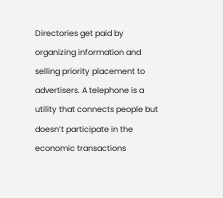Directories get paid by organizing information and selling priority placement to advertisers. A telephone is a utility that connects people but doesn’t participate in the economic transactions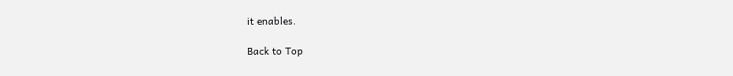it enables.

Back to Top